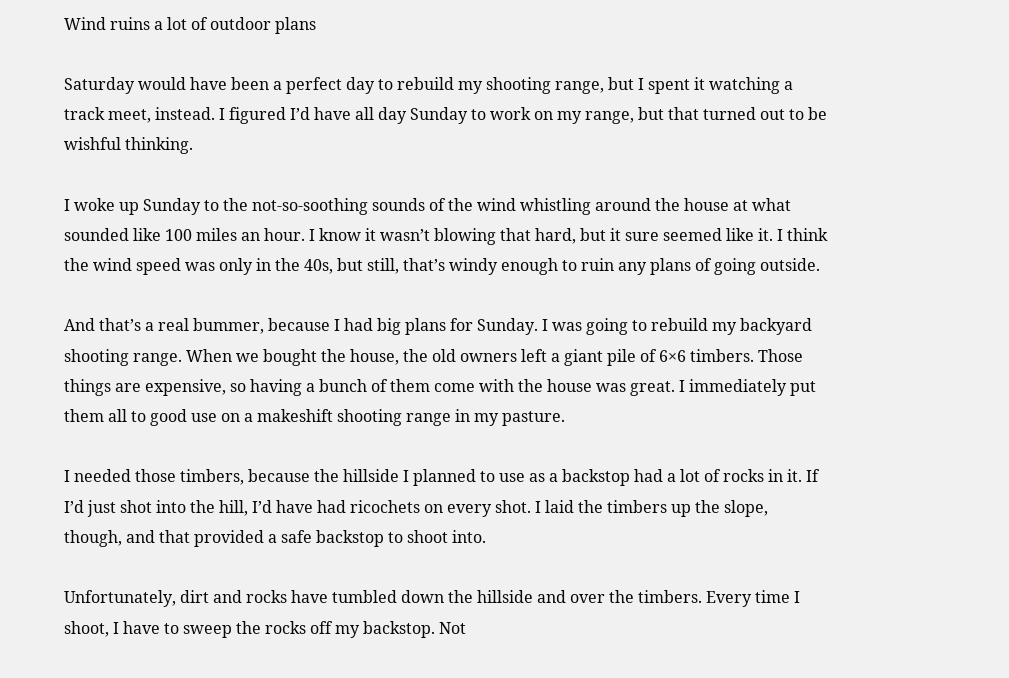Wind ruins a lot of outdoor plans

Saturday would have been a perfect day to rebuild my shooting range, but I spent it watching a track meet, instead. I figured I’d have all day Sunday to work on my range, but that turned out to be wishful thinking.

I woke up Sunday to the not-so-soothing sounds of the wind whistling around the house at what sounded like 100 miles an hour. I know it wasn’t blowing that hard, but it sure seemed like it. I think the wind speed was only in the 40s, but still, that’s windy enough to ruin any plans of going outside.

And that’s a real bummer, because I had big plans for Sunday. I was going to rebuild my backyard shooting range. When we bought the house, the old owners left a giant pile of 6×6 timbers. Those things are expensive, so having a bunch of them come with the house was great. I immediately put them all to good use on a makeshift shooting range in my pasture.

I needed those timbers, because the hillside I planned to use as a backstop had a lot of rocks in it. If I’d just shot into the hill, I’d have had ricochets on every shot. I laid the timbers up the slope, though, and that provided a safe backstop to shoot into.

Unfortunately, dirt and rocks have tumbled down the hillside and over the timbers. Every time I shoot, I have to sweep the rocks off my backstop. Not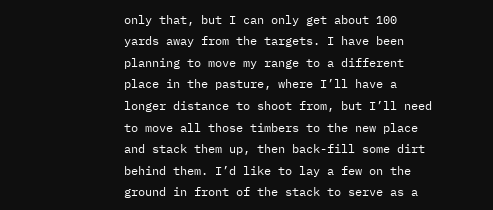only that, but I can only get about 100 yards away from the targets. I have been planning to move my range to a different place in the pasture, where I’ll have a longer distance to shoot from, but I’ll need to move all those timbers to the new place and stack them up, then back-fill some dirt behind them. I’d like to lay a few on the ground in front of the stack to serve as a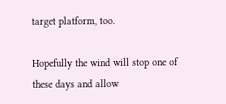target platform, too.

Hopefully the wind will stop one of these days and allow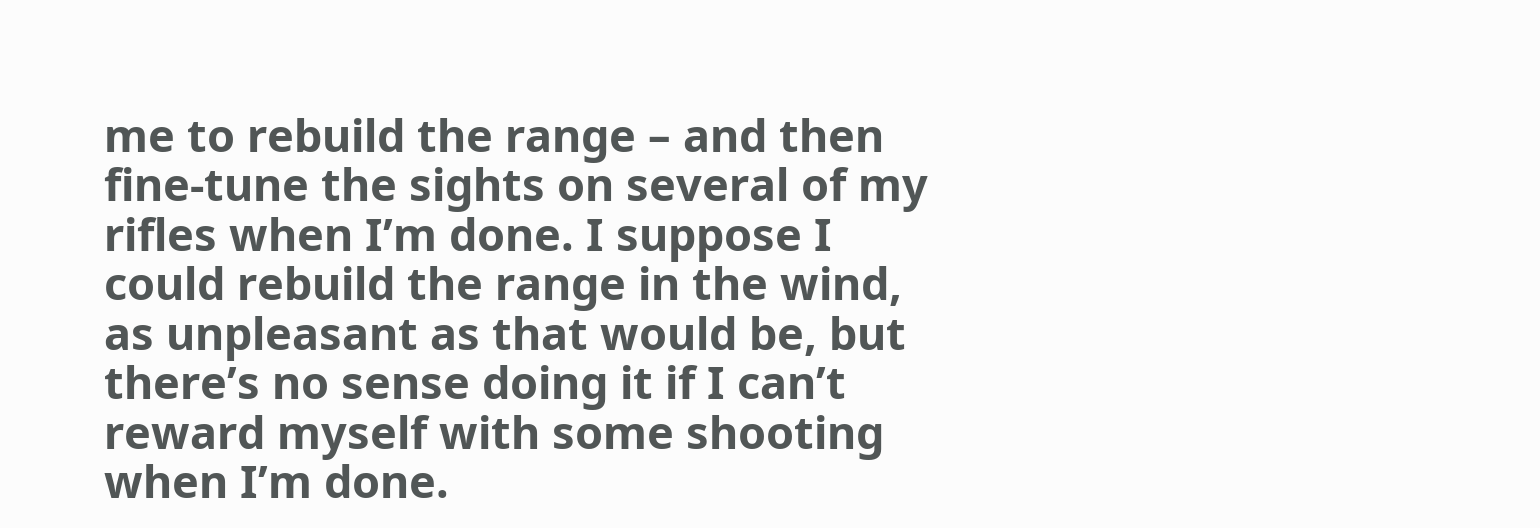me to rebuild the range – and then fine-tune the sights on several of my rifles when I’m done. I suppose I could rebuild the range in the wind, as unpleasant as that would be, but there’s no sense doing it if I can’t reward myself with some shooting when I’m done.